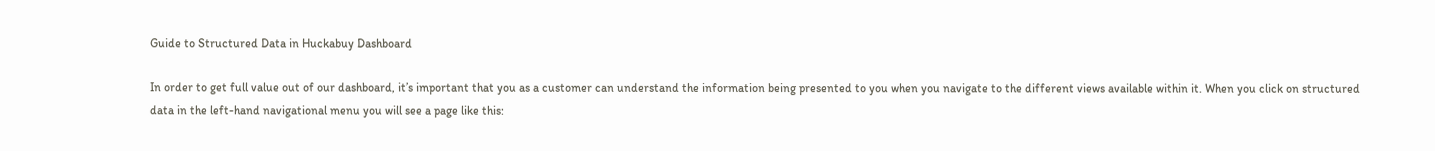Guide to Structured Data in Huckabuy Dashboard

In order to get full value out of our dashboard, it’s important that you as a customer can understand the information being presented to you when you navigate to the different views available within it. When you click on structured data in the left-hand navigational menu you will see a page like this: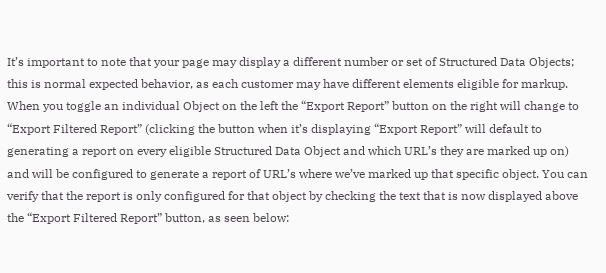It’s important to note that your page may display a different number or set of Structured Data Objects; this is normal expected behavior, as each customer may have different elements eligible for markup. When you toggle an individual Object on the left the “Export Report” button on the right will change to “Export Filtered Report” (clicking the button when it’s displaying “Export Report” will default to generating a report on every eligible Structured Data Object and which URL’s they are marked up on) and will be configured to generate a report of URL’s where we’ve marked up that specific object. You can verify that the report is only configured for that object by checking the text that is now displayed above the “Export Filtered Report” button, as seen below: